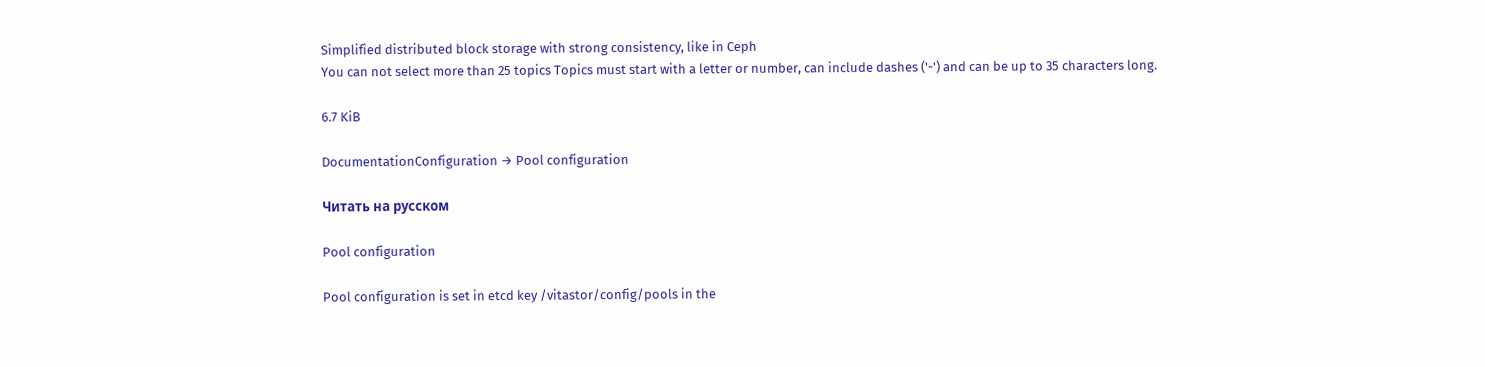Simplified distributed block storage with strong consistency, like in Ceph
You can not select more than 25 topics Topics must start with a letter or number, can include dashes ('-') and can be up to 35 characters long.

6.7 KiB

DocumentationConfiguration → Pool configuration

Читать на русском

Pool configuration

Pool configuration is set in etcd key /vitastor/config/pools in the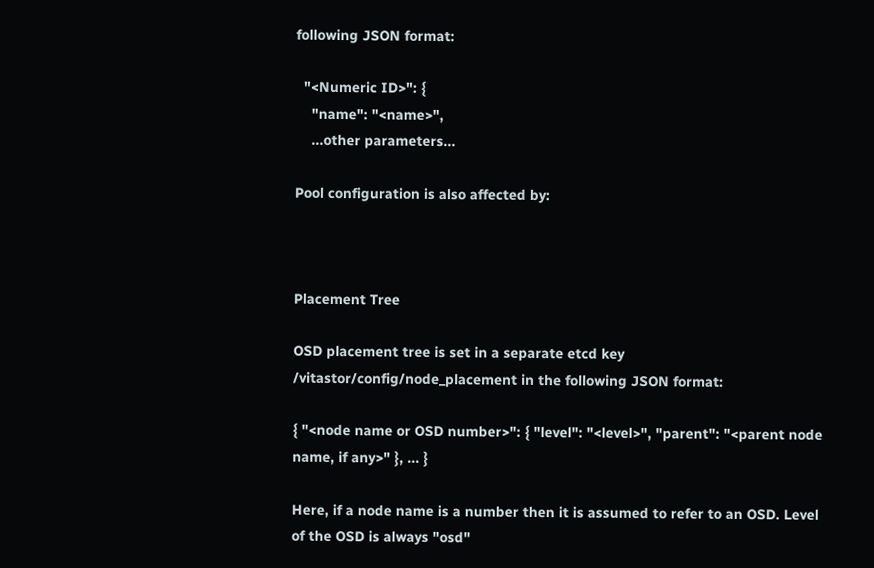following JSON format:

  "<Numeric ID>": {
    "name": "<name>",
    ...other parameters...

Pool configuration is also affected by:



Placement Tree

OSD placement tree is set in a separate etcd key /vitastor/config/node_placement in the following JSON format:

{ "<node name or OSD number>": { "level": "<level>", "parent": "<parent node name, if any>" }, ... }

Here, if a node name is a number then it is assumed to refer to an OSD. Level of the OSD is always "osd"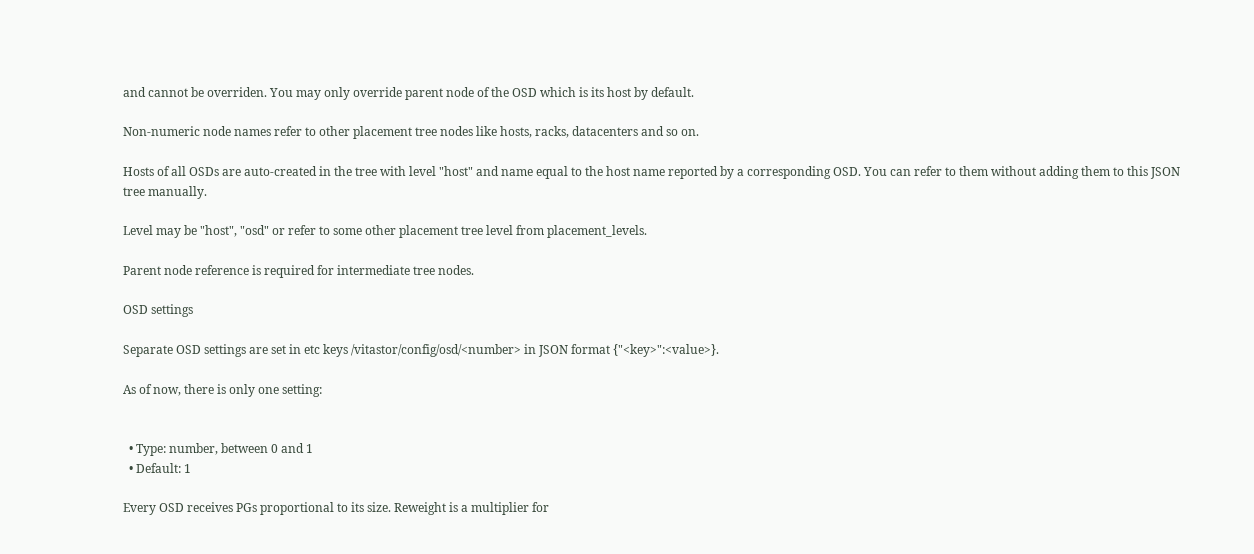and cannot be overriden. You may only override parent node of the OSD which is its host by default.

Non-numeric node names refer to other placement tree nodes like hosts, racks, datacenters and so on.

Hosts of all OSDs are auto-created in the tree with level "host" and name equal to the host name reported by a corresponding OSD. You can refer to them without adding them to this JSON tree manually.

Level may be "host", "osd" or refer to some other placement tree level from placement_levels.

Parent node reference is required for intermediate tree nodes.

OSD settings

Separate OSD settings are set in etc keys /vitastor/config/osd/<number> in JSON format {"<key>":<value>}.

As of now, there is only one setting:


  • Type: number, between 0 and 1
  • Default: 1

Every OSD receives PGs proportional to its size. Reweight is a multiplier for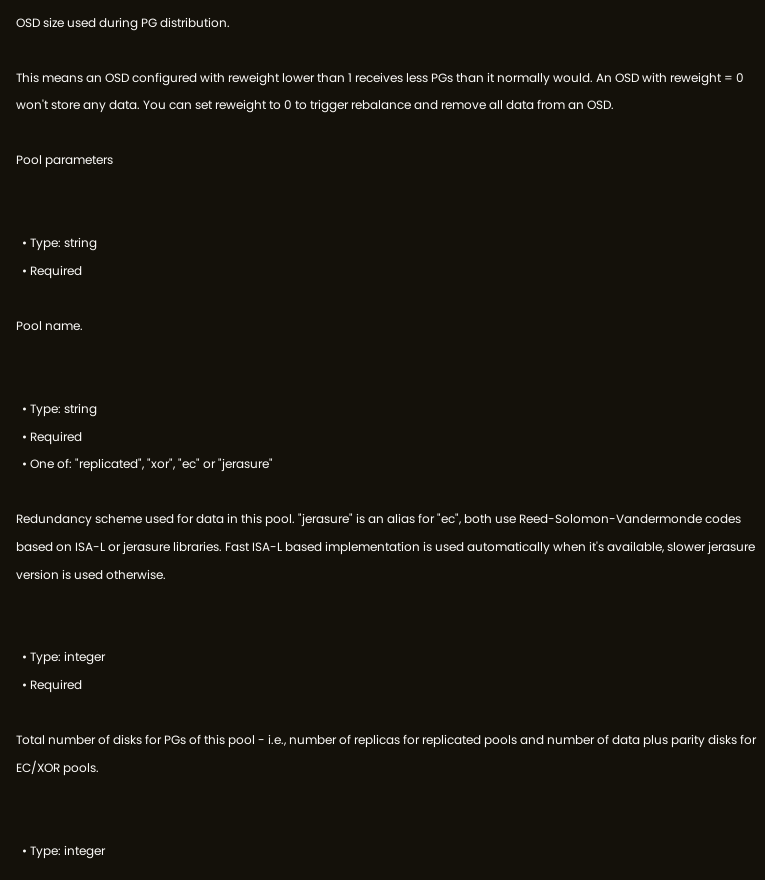OSD size used during PG distribution.

This means an OSD configured with reweight lower than 1 receives less PGs than it normally would. An OSD with reweight = 0 won't store any data. You can set reweight to 0 to trigger rebalance and remove all data from an OSD.

Pool parameters


  • Type: string
  • Required

Pool name.


  • Type: string
  • Required
  • One of: "replicated", "xor", "ec" or "jerasure"

Redundancy scheme used for data in this pool. "jerasure" is an alias for "ec", both use Reed-Solomon-Vandermonde codes based on ISA-L or jerasure libraries. Fast ISA-L based implementation is used automatically when it's available, slower jerasure version is used otherwise.


  • Type: integer
  • Required

Total number of disks for PGs of this pool - i.e., number of replicas for replicated pools and number of data plus parity disks for EC/XOR pools.


  • Type: integer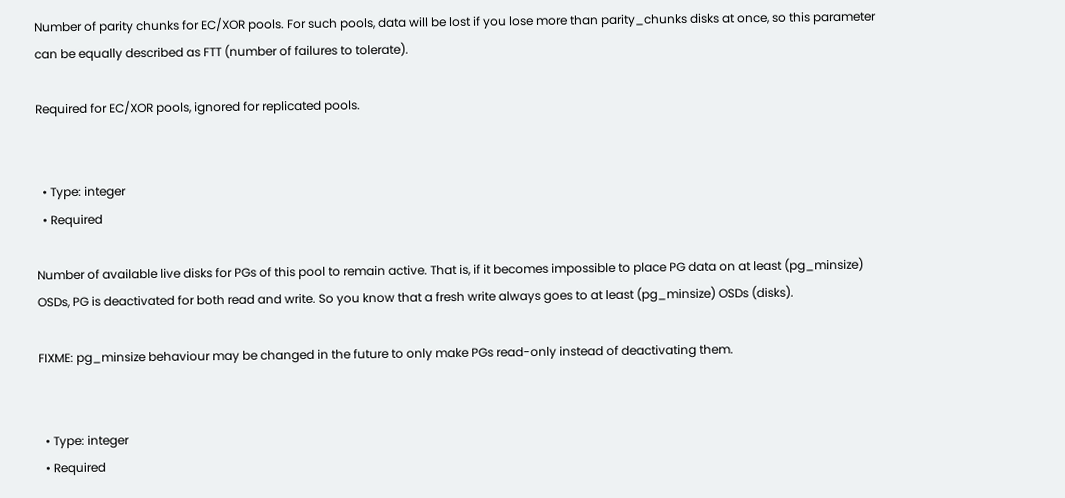Number of parity chunks for EC/XOR pools. For such pools, data will be lost if you lose more than parity_chunks disks at once, so this parameter can be equally described as FTT (number of failures to tolerate).

Required for EC/XOR pools, ignored for replicated pools.


  • Type: integer
  • Required

Number of available live disks for PGs of this pool to remain active. That is, if it becomes impossible to place PG data on at least (pg_minsize) OSDs, PG is deactivated for both read and write. So you know that a fresh write always goes to at least (pg_minsize) OSDs (disks).

FIXME: pg_minsize behaviour may be changed in the future to only make PGs read-only instead of deactivating them.


  • Type: integer
  • Required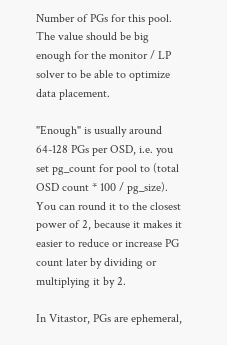Number of PGs for this pool. The value should be big enough for the monitor / LP solver to be able to optimize data placement.

"Enough" is usually around 64-128 PGs per OSD, i.e. you set pg_count for pool to (total OSD count * 100 / pg_size). You can round it to the closest power of 2, because it makes it easier to reduce or increase PG count later by dividing or multiplying it by 2.

In Vitastor, PGs are ephemeral,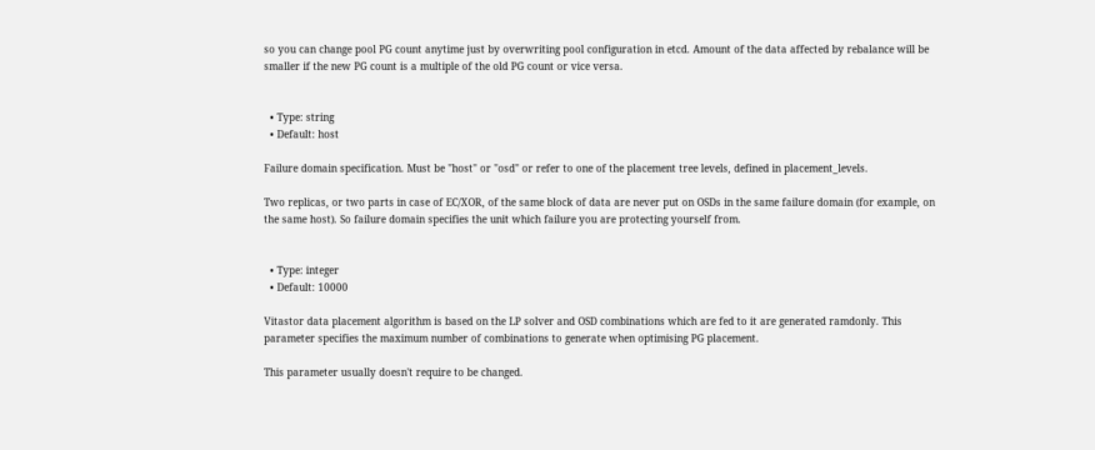so you can change pool PG count anytime just by overwriting pool configuration in etcd. Amount of the data affected by rebalance will be smaller if the new PG count is a multiple of the old PG count or vice versa.


  • Type: string
  • Default: host

Failure domain specification. Must be "host" or "osd" or refer to one of the placement tree levels, defined in placement_levels.

Two replicas, or two parts in case of EC/XOR, of the same block of data are never put on OSDs in the same failure domain (for example, on the same host). So failure domain specifies the unit which failure you are protecting yourself from.


  • Type: integer
  • Default: 10000

Vitastor data placement algorithm is based on the LP solver and OSD combinations which are fed to it are generated ramdonly. This parameter specifies the maximum number of combinations to generate when optimising PG placement.

This parameter usually doesn't require to be changed.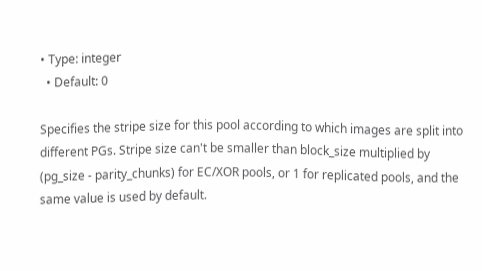• Type: integer
  • Default: 0

Specifies the stripe size for this pool according to which images are split into different PGs. Stripe size can't be smaller than block_size multiplied by (pg_size - parity_chunks) for EC/XOR pools, or 1 for replicated pools, and the same value is used by default.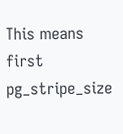This means first pg_stripe_size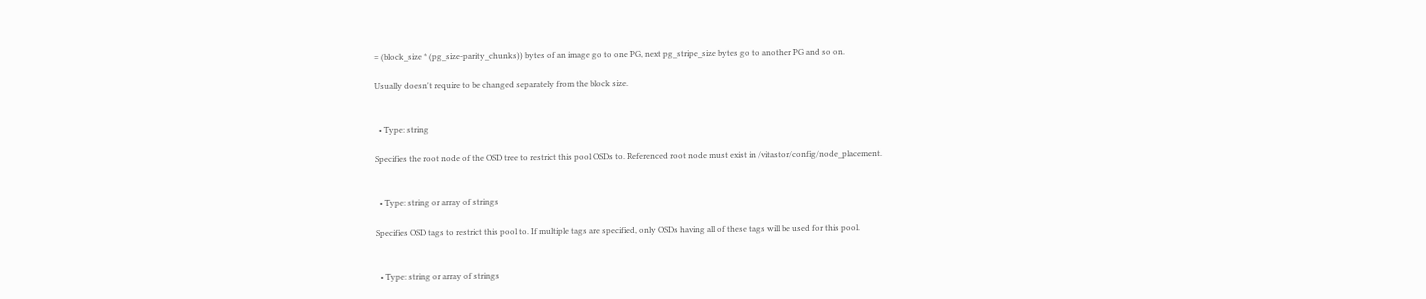= (block_size * (pg_size-parity_chunks)) bytes of an image go to one PG, next pg_stripe_size bytes go to another PG and so on.

Usually doesn't require to be changed separately from the block size.


  • Type: string

Specifies the root node of the OSD tree to restrict this pool OSDs to. Referenced root node must exist in /vitastor/config/node_placement.


  • Type: string or array of strings

Specifies OSD tags to restrict this pool to. If multiple tags are specified, only OSDs having all of these tags will be used for this pool.


  • Type: string or array of strings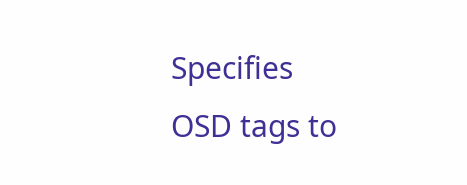Specifies OSD tags to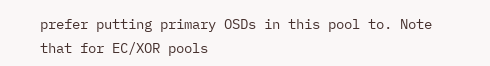prefer putting primary OSDs in this pool to. Note that for EC/XOR pools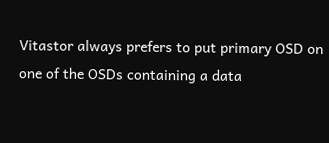Vitastor always prefers to put primary OSD on one of the OSDs containing a data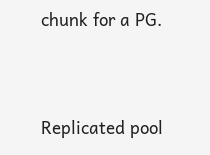chunk for a PG.


Replicated pool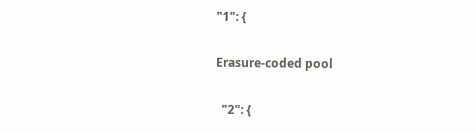"1": {

Erasure-coded pool

  "2": {